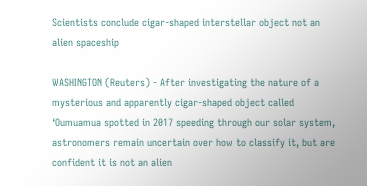Scientists conclude cigar-shaped interstellar object not an alien spaceship

WASHINGTON (Reuters) - After investigating the nature of a mysterious and apparently cigar-shaped object called ‘Oumuamua spotted in 2017 speeding through our solar system, astronomers remain uncertain over how to classify it, but are confident it is not an alien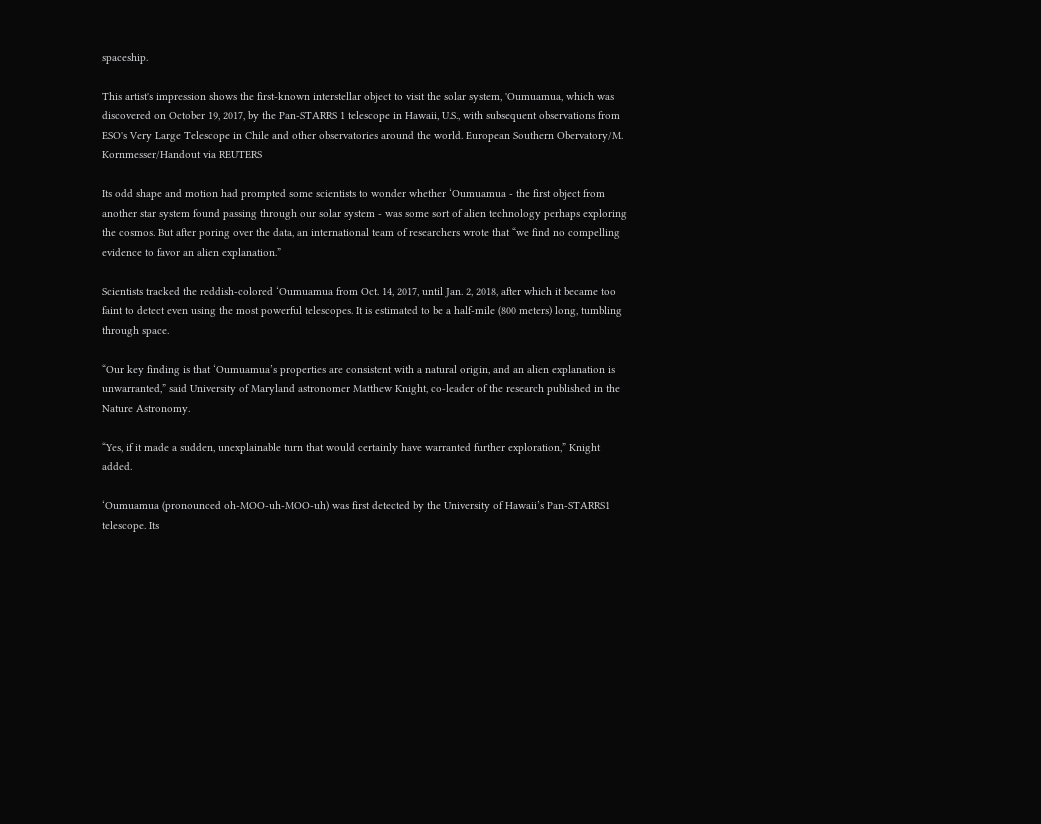spaceship.

This artist's impression shows the first-known interstellar object to visit the solar system, 'Oumuamua, which was discovered on October 19, 2017, by the Pan-STARRS 1 telescope in Hawaii, U.S., with subsequent observations from ESO's Very Large Telescope in Chile and other observatories around the world. European Southern Obervatory/M. Kornmesser/Handout via REUTERS

Its odd shape and motion had prompted some scientists to wonder whether ‘Oumuamua - the first object from another star system found passing through our solar system - was some sort of alien technology perhaps exploring the cosmos. But after poring over the data, an international team of researchers wrote that “we find no compelling evidence to favor an alien explanation.”

Scientists tracked the reddish-colored ‘Oumuamua from Oct. 14, 2017, until Jan. 2, 2018, after which it became too faint to detect even using the most powerful telescopes. It is estimated to be a half-mile (800 meters) long, tumbling through space.

“Our key finding is that ‘Oumuamua’s properties are consistent with a natural origin, and an alien explanation is unwarranted,” said University of Maryland astronomer Matthew Knight, co-leader of the research published in the Nature Astronomy.

“Yes, if it made a sudden, unexplainable turn that would certainly have warranted further exploration,” Knight added.

‘Oumuamua (pronounced oh-MOO-uh-MOO-uh) was first detected by the University of Hawaii’s Pan-STARRS1 telescope. Its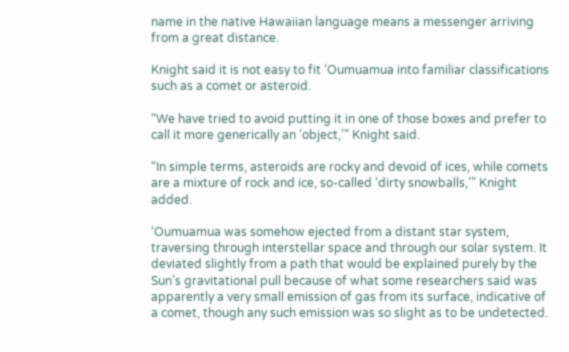name in the native Hawaiian language means a messenger arriving from a great distance.

Knight said it is not easy to fit ‘Oumuamua into familiar classifications such as a comet or asteroid.

“We have tried to avoid putting it in one of those boxes and prefer to call it more generically an ‘object,’” Knight said.

“In simple terms, asteroids are rocky and devoid of ices, while comets are a mixture of rock and ice, so-called ‘dirty snowballs,’” Knight added.

‘Oumuamua was somehow ejected from a distant star system, traversing through interstellar space and through our solar system. It deviated slightly from a path that would be explained purely by the Sun’s gravitational pull because of what some researchers said was apparently a very small emission of gas from its surface, indicative of a comet, though any such emission was so slight as to be undetected.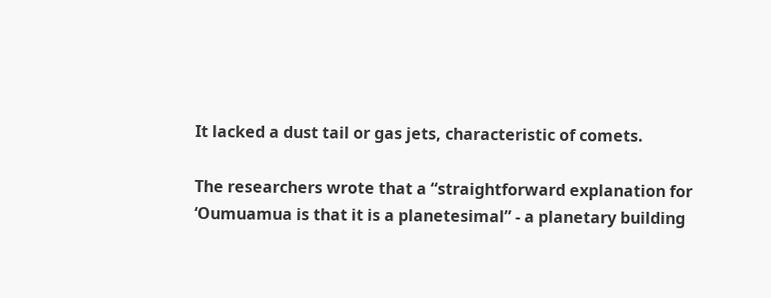It lacked a dust tail or gas jets, characteristic of comets.

The researchers wrote that a “straightforward explanation for ‘Oumuamua is that it is a planetesimal” - a planetary building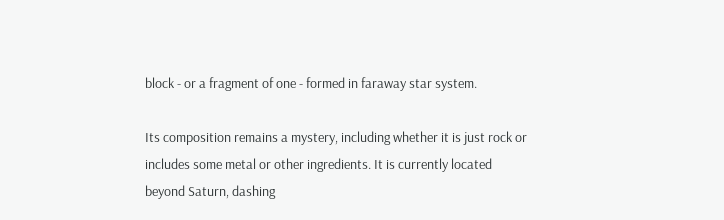block - or a fragment of one - formed in faraway star system.

Its composition remains a mystery, including whether it is just rock or includes some metal or other ingredients. It is currently located beyond Saturn, dashing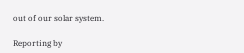out of our solar system.

Reporting by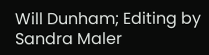Will Dunham; Editing by Sandra Maler